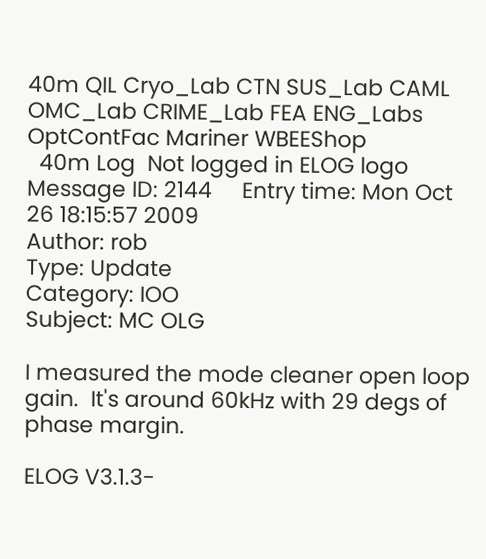40m QIL Cryo_Lab CTN SUS_Lab CAML OMC_Lab CRIME_Lab FEA ENG_Labs OptContFac Mariner WBEEShop
  40m Log  Not logged in ELOG logo
Message ID: 2144     Entry time: Mon Oct 26 18:15:57 2009
Author: rob
Type: Update
Category: IOO
Subject: MC OLG

I measured the mode cleaner open loop gain.  It's around 60kHz with 29 degs of phase margin.

ELOG V3.1.3-